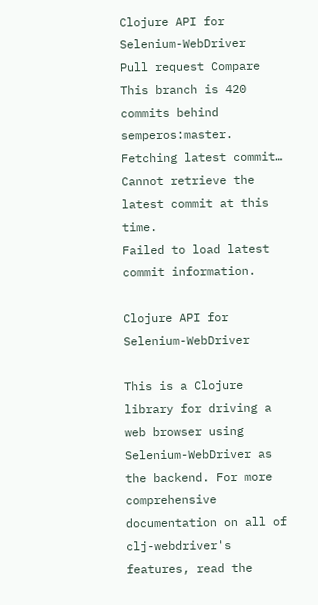Clojure API for Selenium-WebDriver
Pull request Compare This branch is 420 commits behind semperos:master.
Fetching latest commit…
Cannot retrieve the latest commit at this time.
Failed to load latest commit information.

Clojure API for Selenium-WebDriver

This is a Clojure library for driving a web browser using Selenium-WebDriver as the backend. For more comprehensive documentation on all of clj-webdriver's features, read the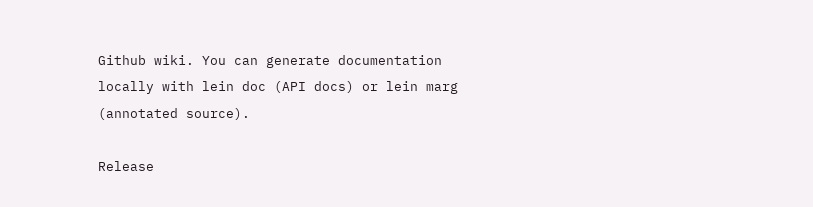Github wiki. You can generate documentation locally with lein doc (API docs) or lein marg (annotated source).

Release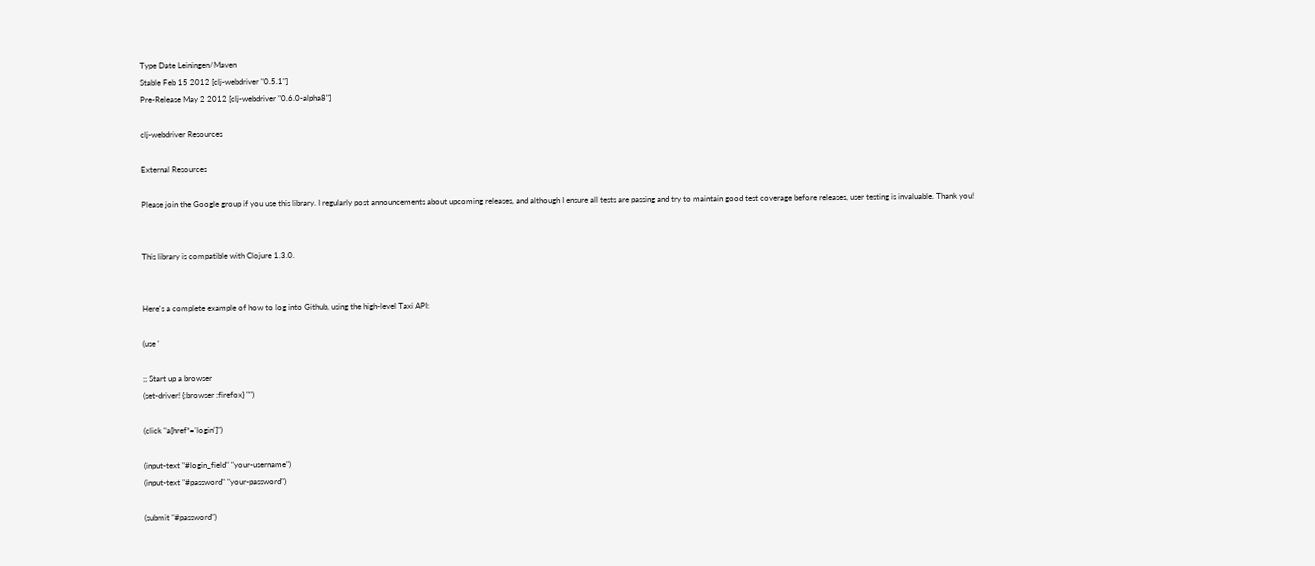Type Date Leiningen/Maven
Stable Feb 15 2012 [clj-webdriver "0.5.1"]
Pre-Release May 2 2012 [clj-webdriver "0.6.0-alpha8"]

clj-webdriver Resources

External Resources

Please join the Google group if you use this library. I regularly post announcements about upcoming releases, and although I ensure all tests are passing and try to maintain good test coverage before releases, user testing is invaluable. Thank you!


This library is compatible with Clojure 1.3.0.


Here's a complete example of how to log into Github, using the high-level Taxi API:

(use '

;; Start up a browser
(set-driver! {:browser :firefox} "")

(click "a[href*='login']")

(input-text "#login_field" "your-username")
(input-text "#password" "your-password")

(submit "#password")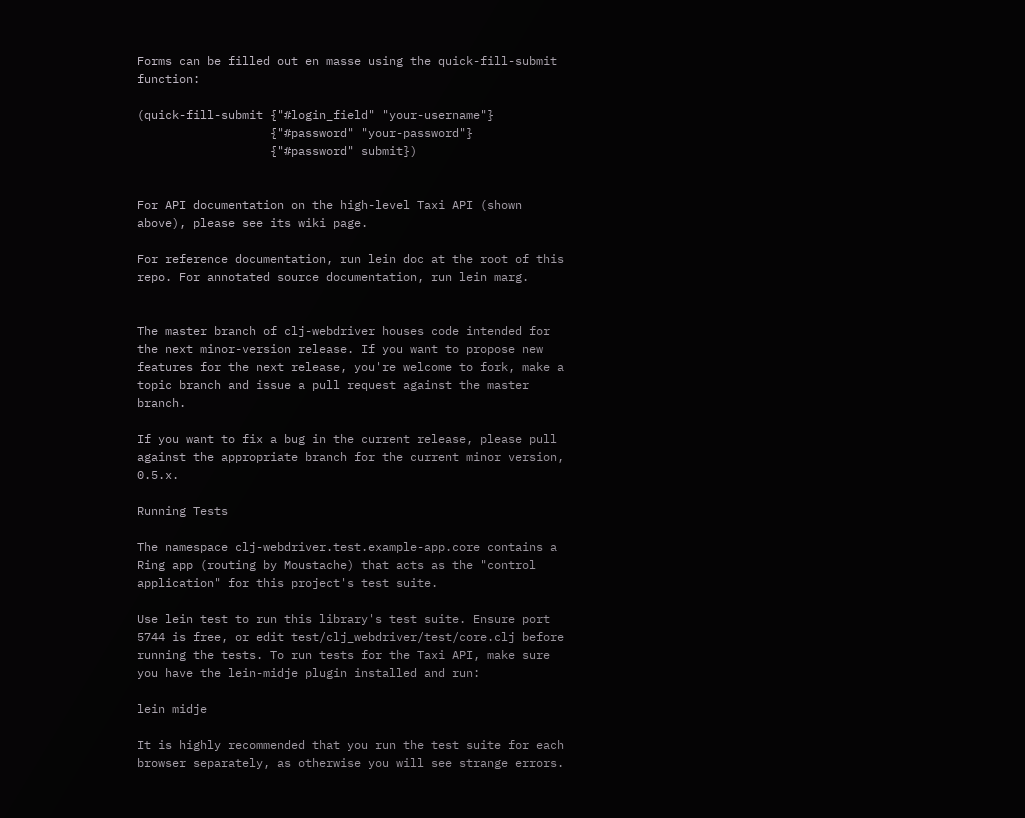Forms can be filled out en masse using the quick-fill-submit function:

(quick-fill-submit {"#login_field" "your-username"}
                   {"#password" "your-password"}
                   {"#password" submit})


For API documentation on the high-level Taxi API (shown above), please see its wiki page.

For reference documentation, run lein doc at the root of this repo. For annotated source documentation, run lein marg.


The master branch of clj-webdriver houses code intended for the next minor-version release. If you want to propose new features for the next release, you're welcome to fork, make a topic branch and issue a pull request against the master branch.

If you want to fix a bug in the current release, please pull against the appropriate branch for the current minor version, 0.5.x.

Running Tests

The namespace clj-webdriver.test.example-app.core contains a Ring app (routing by Moustache) that acts as the "control application" for this project's test suite.

Use lein test to run this library's test suite. Ensure port 5744 is free, or edit test/clj_webdriver/test/core.clj before running the tests. To run tests for the Taxi API, make sure you have the lein-midje plugin installed and run:

lein midje

It is highly recommended that you run the test suite for each browser separately, as otherwise you will see strange errors.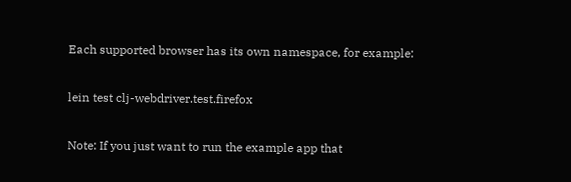Each supported browser has its own namespace, for example:

lein test clj-webdriver.test.firefox

Note: If you just want to run the example app that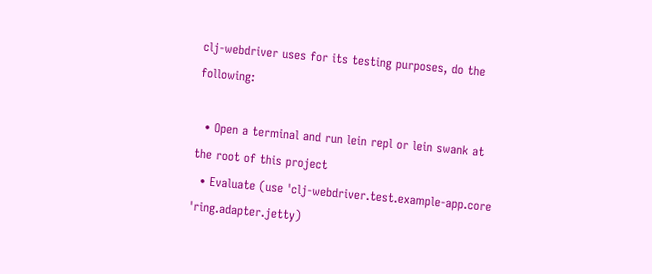clj-webdriver uses for its testing purposes, do the following:

  • Open a terminal and run lein repl or lein swank at the root of this project
  • Evaluate (use 'clj-webdriver.test.example-app.core 'ring.adapter.jetty)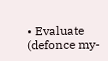• Evaluate (defonce my-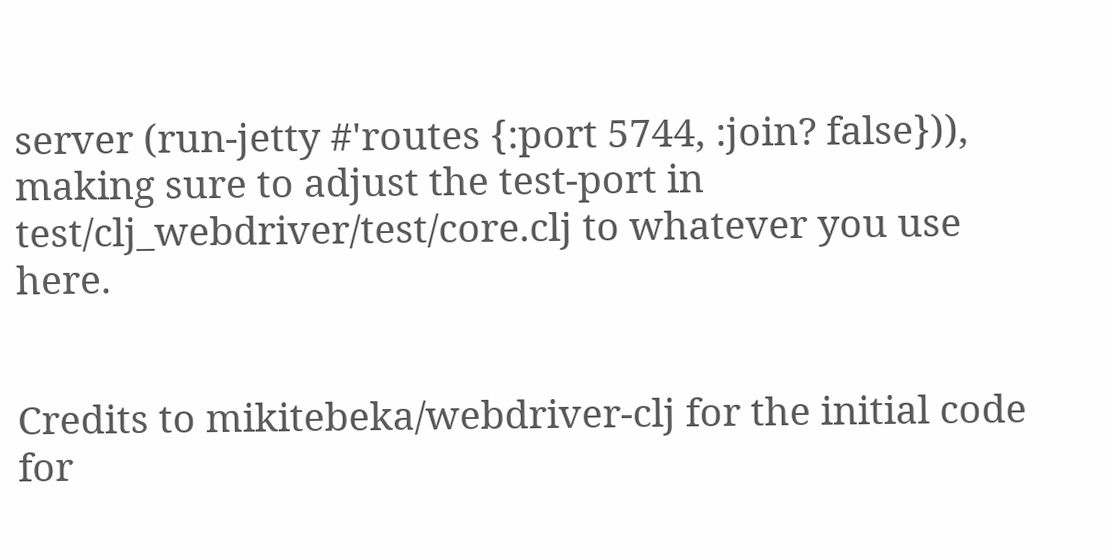server (run-jetty #'routes {:port 5744, :join? false})), making sure to adjust the test-port in test/clj_webdriver/test/core.clj to whatever you use here.


Credits to mikitebeka/webdriver-clj for the initial code for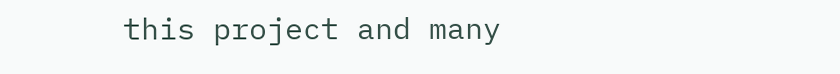this project and many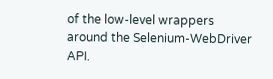of the low-level wrappers around the Selenium-WebDriver API.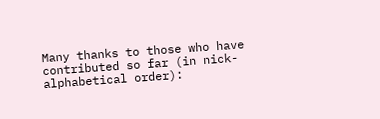Many thanks to those who have contributed so far (in nick-alphabetical order):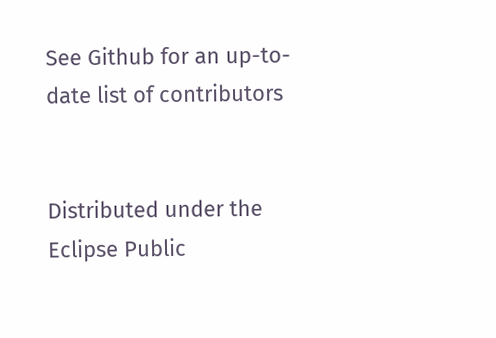See Github for an up-to-date list of contributors


Distributed under the Eclipse Public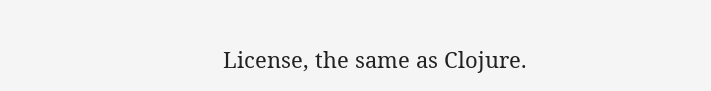License, the same as Clojure.